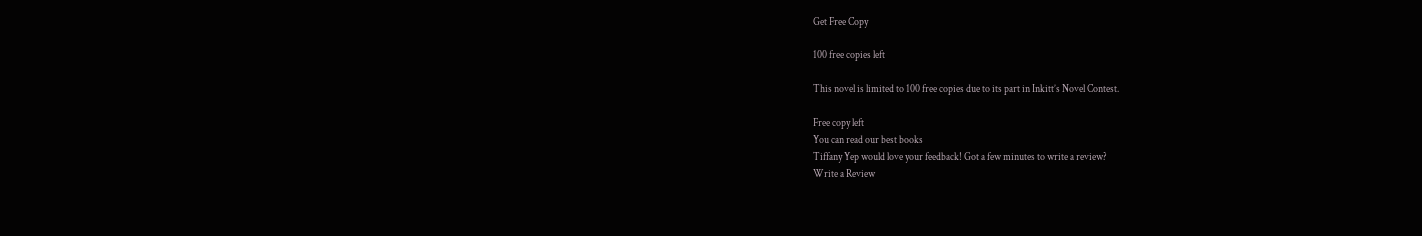Get Free Copy

100 free copies left

This novel is limited to 100 free copies due to its part in Inkitt’s Novel Contest.

Free copy left
You can read our best books
Tiffany Yep would love your feedback! Got a few minutes to write a review?
Write a Review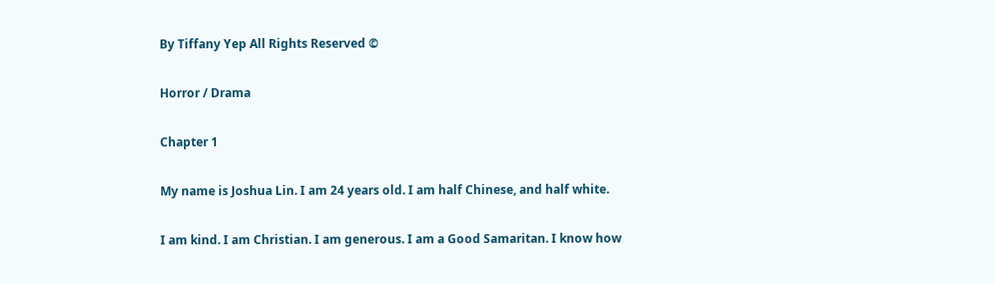By Tiffany Yep All Rights Reserved ©

Horror / Drama

Chapter 1

My name is Joshua Lin. I am 24 years old. I am half Chinese, and half white.

I am kind. I am Christian. I am generous. I am a Good Samaritan. I know how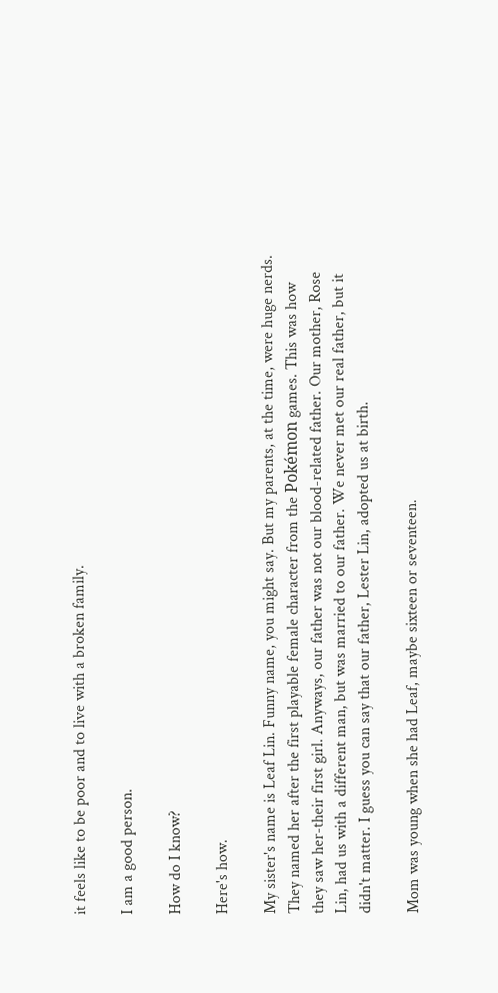it feels like to be poor and to live with a broken family.

I am a good person.

How do I know?

Here's how.

My sister's name is Leaf Lin. Funny name, you might say. But my parents, at the time, were huge nerds. They named her after the first playable female character from the Pokémon games. This was how they saw her-their first girl. Anyways, our father was not our blood-related father. Our mother, Rose Lin, had us with a different man, but was married to our father. We never met our real father, but it didn't matter. I guess you can say that our father, Lester Lin, adopted us at birth.

Mom was young when she had Leaf, maybe sixteen or seventeen.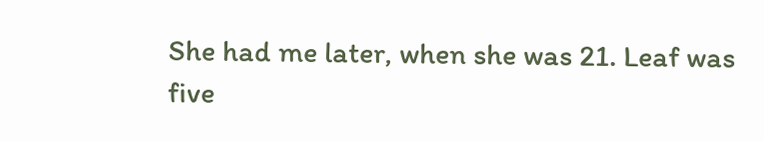She had me later, when she was 21. Leaf was five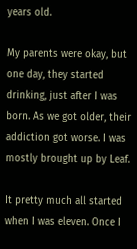years old.

My parents were okay, but one day, they started drinking, just after I was born. As we got older, their addiction got worse. I was mostly brought up by Leaf.

It pretty much all started when I was eleven. Once I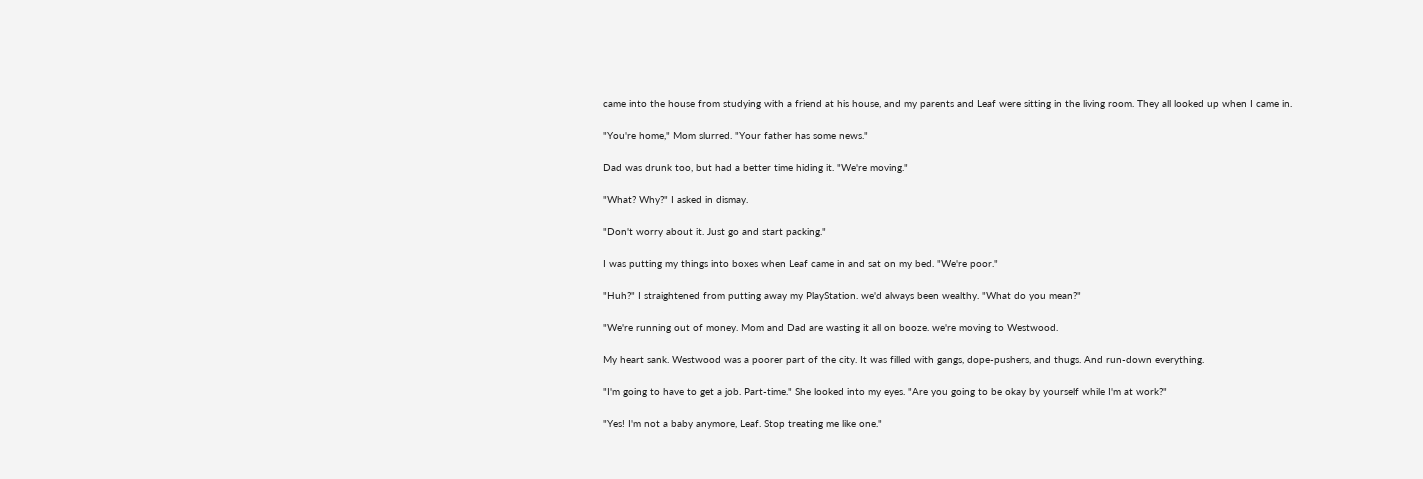came into the house from studying with a friend at his house, and my parents and Leaf were sitting in the living room. They all looked up when I came in.

"You're home," Mom slurred. "Your father has some news."

Dad was drunk too, but had a better time hiding it. "We're moving."

"What? Why?" I asked in dismay.

"Don't worry about it. Just go and start packing."

I was putting my things into boxes when Leaf came in and sat on my bed. "We're poor."

"Huh?" I straightened from putting away my PlayStation. we'd always been wealthy. "What do you mean?"

"We're running out of money. Mom and Dad are wasting it all on booze. we're moving to Westwood.

My heart sank. Westwood was a poorer part of the city. It was filled with gangs, dope-pushers, and thugs. And run-down everything.

"I'm going to have to get a job. Part-time." She looked into my eyes. "Are you going to be okay by yourself while I'm at work?"

"Yes! I'm not a baby anymore, Leaf. Stop treating me like one."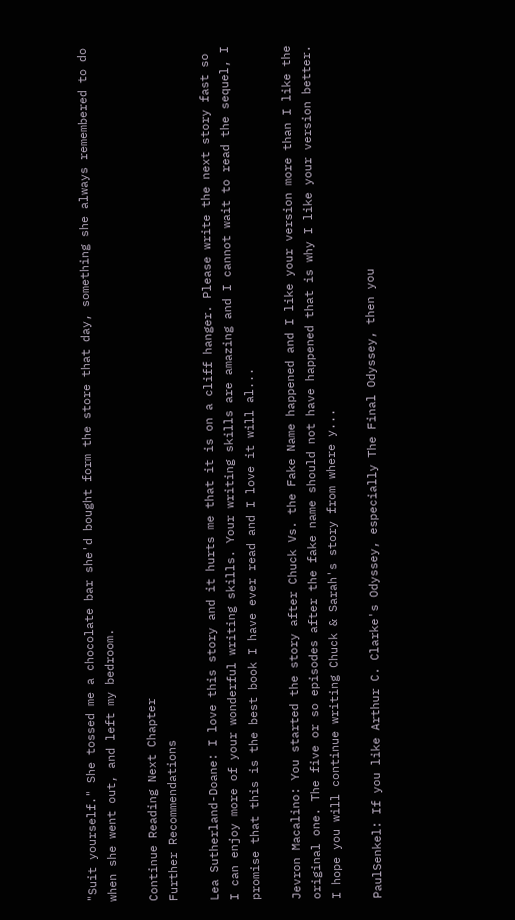"Suit yourself." She tossed me a chocolate bar she'd bought form the store that day, something she always remembered to do when she went out, and left my bedroom.

Continue Reading Next Chapter
Further Recommendations

Lea Sutherland-Doane: I love this story and it hurts me that it is on a cliff hanger. Please write the next story fast so I can enjoy more of your wonderful writing skills. Your writing skills are amazing and I cannot wait to read the sequel, I promise that this is the best book I have ever read and I love it will al...

Jevron Macalino: You started the story after Chuck Vs. the Fake Name happened and I like your version more than I like the original one. The five or so episodes after the fake name should not have happened that is why I like your version better. I hope you will continue writing Chuck & Sarah's story from where y...

PaulSenkel: If you like Arthur C. Clarke's Odyssey, especially The Final Odyssey, then you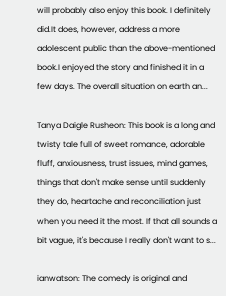will probably also enjoy this book. I definitely did.It does, however, address a more adolescent public than the above-mentioned book.I enjoyed the story and finished it in a few days. The overall situation on earth an...

Tanya Daigle Rusheon: This book is a long and twisty tale full of sweet romance, adorable fluff, anxiousness, trust issues, mind games, things that don't make sense until suddenly they do, heartache and reconciliation just when you need it the most. If that all sounds a bit vague, it's because I really don't want to s...

ianwatson: The comedy is original and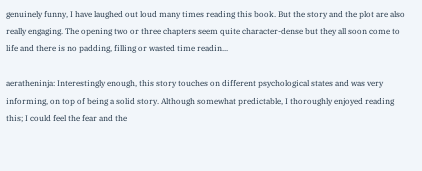genuinely funny, I have laughed out loud many times reading this book. But the story and the plot are also really engaging. The opening two or three chapters seem quite character-dense but they all soon come to life and there is no padding, filling or wasted time readin...

aeratheninja: Interestingly enough, this story touches on different psychological states and was very informing, on top of being a solid story. Although somewhat predictable, I thoroughly enjoyed reading this; I could feel the fear and the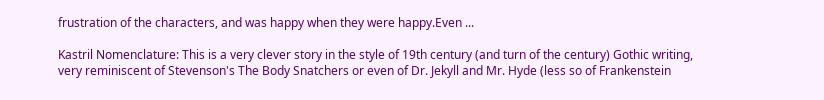frustration of the characters, and was happy when they were happy.Even ...

Kastril Nomenclature: This is a very clever story in the style of 19th century (and turn of the century) Gothic writing, very reminiscent of Stevenson's The Body Snatchers or even of Dr. Jekyll and Mr. Hyde (less so of Frankenstein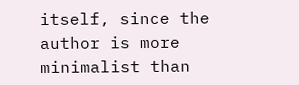itself, since the author is more minimalist than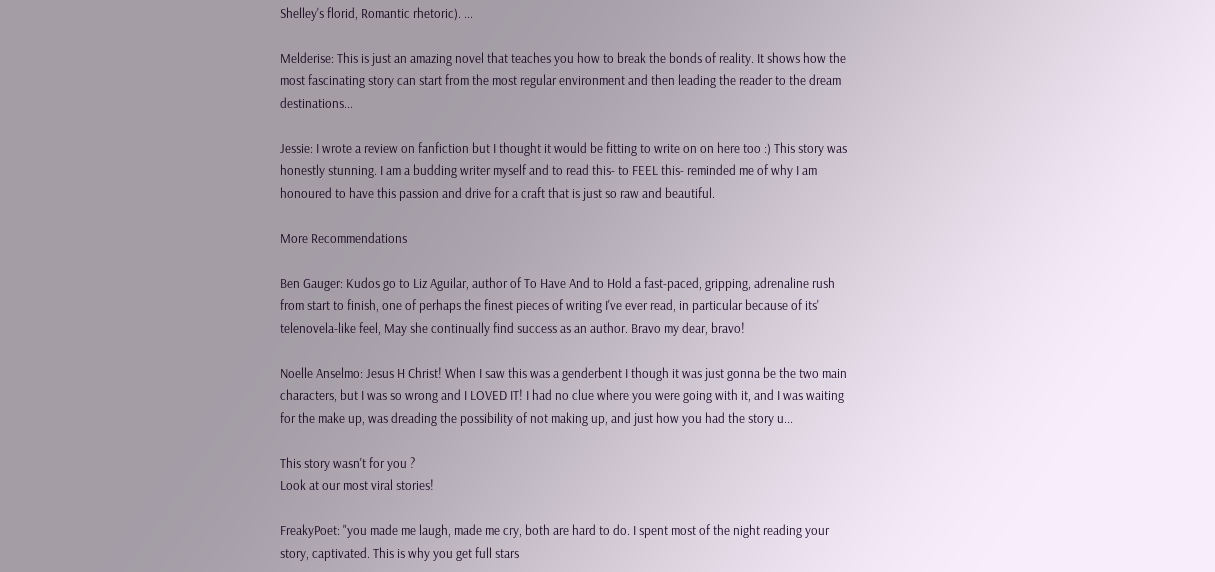Shelley's florid, Romantic rhetoric). ...

Melderise: This is just an amazing novel that teaches you how to break the bonds of reality. It shows how the most fascinating story can start from the most regular environment and then leading the reader to the dream destinations...

Jessie: I wrote a review on fanfiction but I thought it would be fitting to write on on here too :) This story was honestly stunning. I am a budding writer myself and to read this- to FEEL this- reminded me of why I am honoured to have this passion and drive for a craft that is just so raw and beautiful.

More Recommendations

Ben Gauger: Kudos go to Liz Aguilar, author of To Have And to Hold a fast-paced, gripping, adrenaline rush from start to finish, one of perhaps the finest pieces of writing I've ever read, in particular because of its' telenovela-like feel, May she continually find success as an author. Bravo my dear, bravo!

Noelle Anselmo: Jesus H Christ! When I saw this was a genderbent I though it was just gonna be the two main characters, but I was so wrong and I LOVED IT! I had no clue where you were going with it, and I was waiting for the make up, was dreading the possibility of not making up, and just how you had the story u...

This story wasn't for you ?
Look at our most viral stories!

FreakyPoet: "you made me laugh, made me cry, both are hard to do. I spent most of the night reading your story, captivated. This is why you get full stars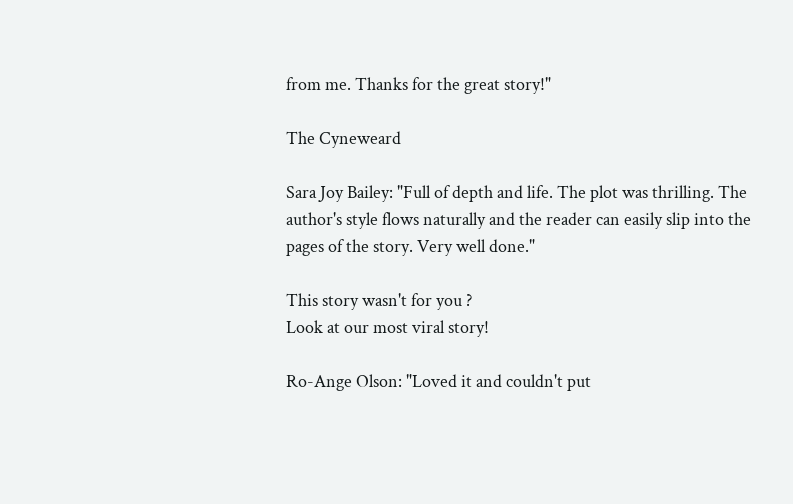from me. Thanks for the great story!"

The Cyneweard

Sara Joy Bailey: "Full of depth and life. The plot was thrilling. The author's style flows naturally and the reader can easily slip into the pages of the story. Very well done."

This story wasn't for you ?
Look at our most viral story!

Ro-Ange Olson: "Loved it and couldn't put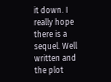it down. I really hope there is a sequel. Well written and the plot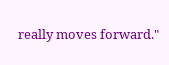really moves forward."